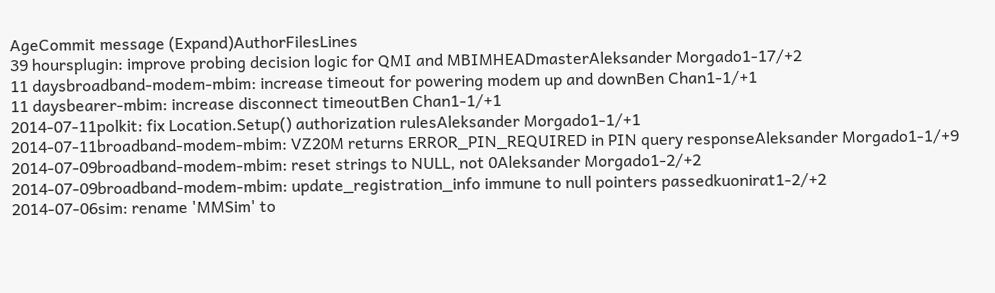AgeCommit message (Expand)AuthorFilesLines
39 hoursplugin: improve probing decision logic for QMI and MBIMHEADmasterAleksander Morgado1-17/+2
11 daysbroadband-modem-mbim: increase timeout for powering modem up and downBen Chan1-1/+1
11 daysbearer-mbim: increase disconnect timeoutBen Chan1-1/+1
2014-07-11polkit: fix Location.Setup() authorization rulesAleksander Morgado1-1/+1
2014-07-11broadband-modem-mbim: VZ20M returns ERROR_PIN_REQUIRED in PIN query responseAleksander Morgado1-1/+9
2014-07-09broadband-modem-mbim: reset strings to NULL, not 0Aleksander Morgado1-2/+2
2014-07-09broadband-modem-mbim: update_registration_info immune to null pointers passedkuonirat1-2/+2
2014-07-06sim: rename 'MMSim' to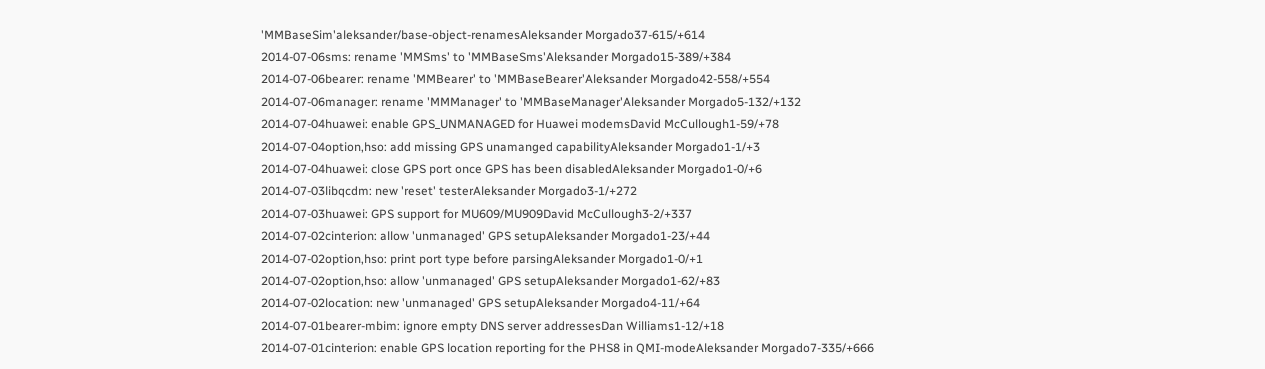'MMBaseSim'aleksander/base-object-renamesAleksander Morgado37-615/+614
2014-07-06sms: rename 'MMSms' to 'MMBaseSms'Aleksander Morgado15-389/+384
2014-07-06bearer: rename 'MMBearer' to 'MMBaseBearer'Aleksander Morgado42-558/+554
2014-07-06manager: rename 'MMManager' to 'MMBaseManager'Aleksander Morgado5-132/+132
2014-07-04huawei: enable GPS_UNMANAGED for Huawei modemsDavid McCullough1-59/+78
2014-07-04option,hso: add missing GPS unamanged capabilityAleksander Morgado1-1/+3
2014-07-04huawei: close GPS port once GPS has been disabledAleksander Morgado1-0/+6
2014-07-03libqcdm: new 'reset' testerAleksander Morgado3-1/+272
2014-07-03huawei: GPS support for MU609/MU909David McCullough3-2/+337
2014-07-02cinterion: allow 'unmanaged' GPS setupAleksander Morgado1-23/+44
2014-07-02option,hso: print port type before parsingAleksander Morgado1-0/+1
2014-07-02option,hso: allow 'unmanaged' GPS setupAleksander Morgado1-62/+83
2014-07-02location: new 'unmanaged' GPS setupAleksander Morgado4-11/+64
2014-07-01bearer-mbim: ignore empty DNS server addressesDan Williams1-12/+18
2014-07-01cinterion: enable GPS location reporting for the PHS8 in QMI-modeAleksander Morgado7-335/+666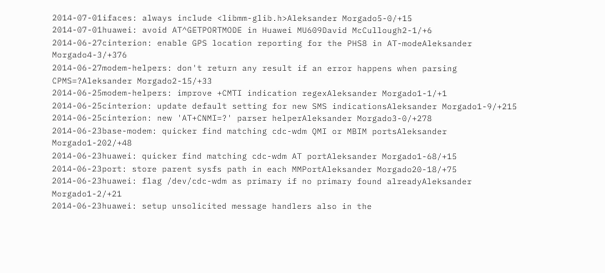2014-07-01ifaces: always include <libmm-glib.h>Aleksander Morgado5-0/+15
2014-07-01huawei: avoid AT^GETPORTMODE in Huawei MU609David McCullough2-1/+6
2014-06-27cinterion: enable GPS location reporting for the PHS8 in AT-modeAleksander Morgado4-3/+376
2014-06-27modem-helpers: don't return any result if an error happens when parsing CPMS=?Aleksander Morgado2-15/+33
2014-06-25modem-helpers: improve +CMTI indication regexAleksander Morgado1-1/+1
2014-06-25cinterion: update default setting for new SMS indicationsAleksander Morgado1-9/+215
2014-06-25cinterion: new 'AT+CNMI=?' parser helperAleksander Morgado3-0/+278
2014-06-23base-modem: quicker find matching cdc-wdm QMI or MBIM portsAleksander Morgado1-202/+48
2014-06-23huawei: quicker find matching cdc-wdm AT portAleksander Morgado1-68/+15
2014-06-23port: store parent sysfs path in each MMPortAleksander Morgado20-18/+75
2014-06-23huawei: flag /dev/cdc-wdm as primary if no primary found alreadyAleksander Morgado1-2/+21
2014-06-23huawei: setup unsolicited message handlers also in the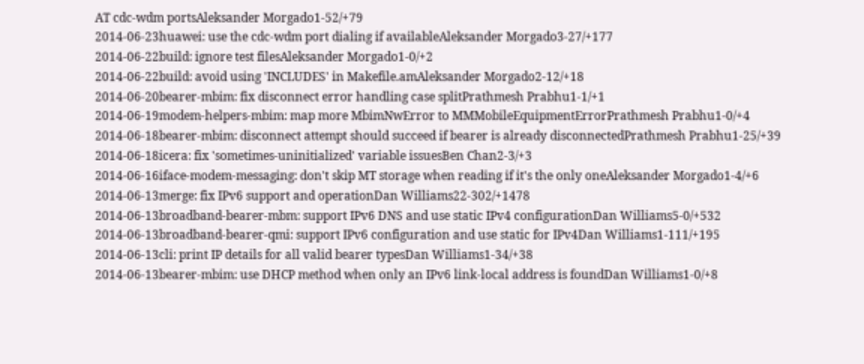AT cdc-wdm portsAleksander Morgado1-52/+79
2014-06-23huawei: use the cdc-wdm port dialing if availableAleksander Morgado3-27/+177
2014-06-22build: ignore test filesAleksander Morgado1-0/+2
2014-06-22build: avoid using 'INCLUDES' in Makefile.amAleksander Morgado2-12/+18
2014-06-20bearer-mbim: fix disconnect error handling case splitPrathmesh Prabhu1-1/+1
2014-06-19modem-helpers-mbim: map more MbimNwError to MMMobileEquipmentErrorPrathmesh Prabhu1-0/+4
2014-06-18bearer-mbim: disconnect attempt should succeed if bearer is already disconnectedPrathmesh Prabhu1-25/+39
2014-06-18icera: fix 'sometimes-uninitialized' variable issuesBen Chan2-3/+3
2014-06-16iface-modem-messaging: don't skip MT storage when reading if it's the only oneAleksander Morgado1-4/+6
2014-06-13merge: fix IPv6 support and operationDan Williams22-302/+1478
2014-06-13broadband-bearer-mbm: support IPv6 DNS and use static IPv4 configurationDan Williams5-0/+532
2014-06-13broadband-bearer-qmi: support IPv6 configuration and use static for IPv4Dan Williams1-111/+195
2014-06-13cli: print IP details for all valid bearer typesDan Williams1-34/+38
2014-06-13bearer-mbim: use DHCP method when only an IPv6 link-local address is foundDan Williams1-0/+8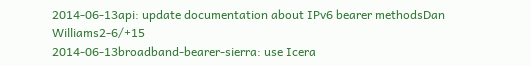2014-06-13api: update documentation about IPv6 bearer methodsDan Williams2-6/+15
2014-06-13broadband-bearer-sierra: use Icera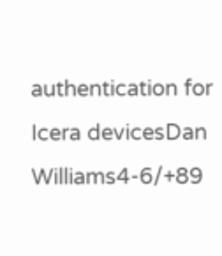authentication for Icera devicesDan Williams4-6/+89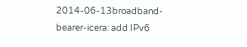2014-06-13broadband-bearer-icera: add IPv6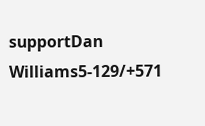supportDan Williams5-129/+571